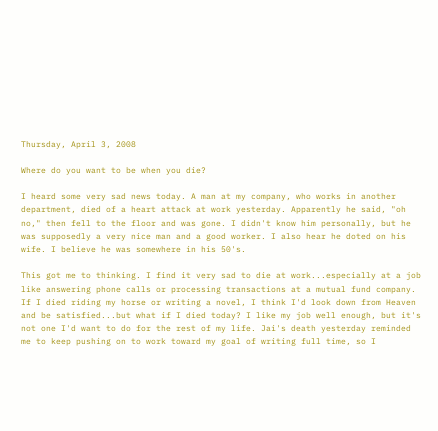Thursday, April 3, 2008

Where do you want to be when you die?

I heard some very sad news today. A man at my company, who works in another department, died of a heart attack at work yesterday. Apparently he said, "oh no," then fell to the floor and was gone. I didn't know him personally, but he was supposedly a very nice man and a good worker. I also hear he doted on his wife. I believe he was somewhere in his 50's.

This got me to thinking. I find it very sad to die at work...especially at a job like answering phone calls or processing transactions at a mutual fund company. If I died riding my horse or writing a novel, I think I'd look down from Heaven and be satisfied...but what if I died today? I like my job well enough, but it's not one I'd want to do for the rest of my life. Jai's death yesterday reminded me to keep pushing on to work toward my goal of writing full time, so I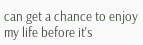can get a chance to enjoy my life before it's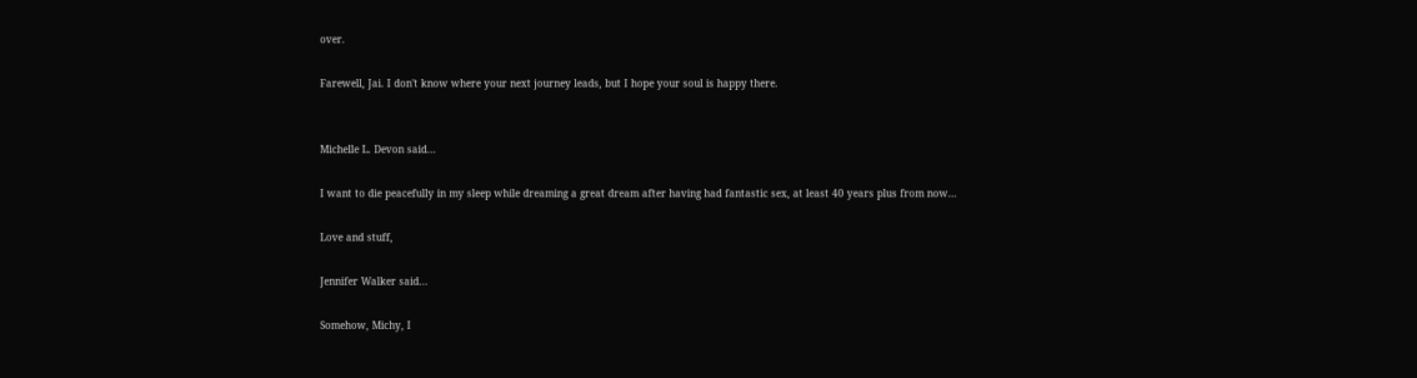over.

Farewell, Jai. I don't know where your next journey leads, but I hope your soul is happy there.


Michelle L. Devon said...

I want to die peacefully in my sleep while dreaming a great dream after having had fantastic sex, at least 40 years plus from now...

Love and stuff,

Jennifer Walker said...

Somehow, Michy, I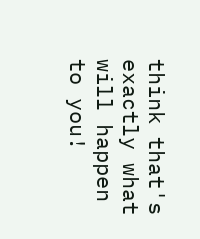think that's exactly what will happen to you!